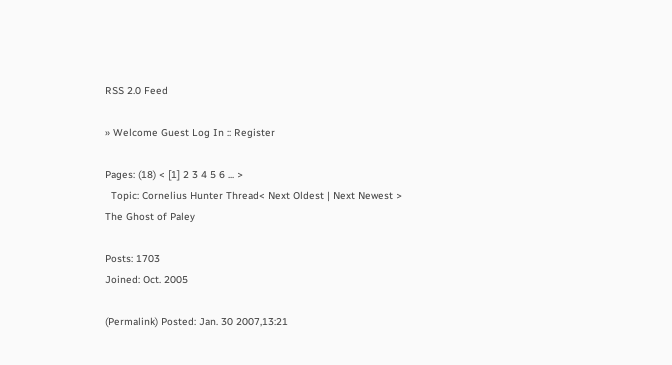RSS 2.0 Feed

» Welcome Guest Log In :: Register

Pages: (18) < [1] 2 3 4 5 6 ... >
  Topic: Cornelius Hunter Thread< Next Oldest | Next Newest >
The Ghost of Paley

Posts: 1703
Joined: Oct. 2005

(Permalink) Posted: Jan. 30 2007,13:21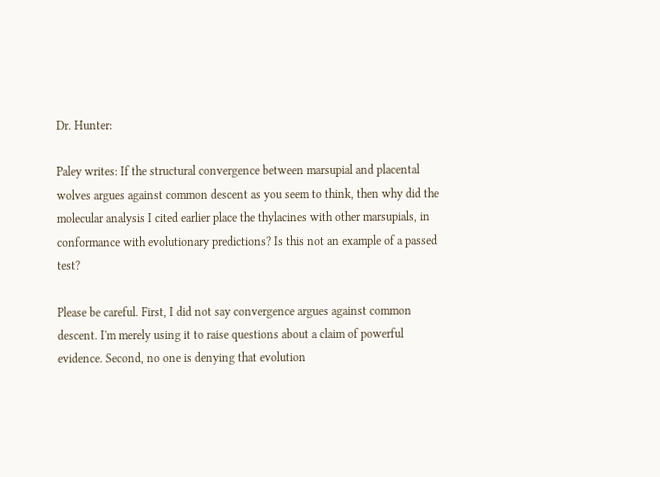Dr. Hunter:

Paley writes: If the structural convergence between marsupial and placental wolves argues against common descent as you seem to think, then why did the molecular analysis I cited earlier place the thylacines with other marsupials, in conformance with evolutionary predictions? Is this not an example of a passed test?

Please be careful. First, I did not say convergence argues against common descent. I'm merely using it to raise questions about a claim of powerful evidence. Second, no one is denying that evolution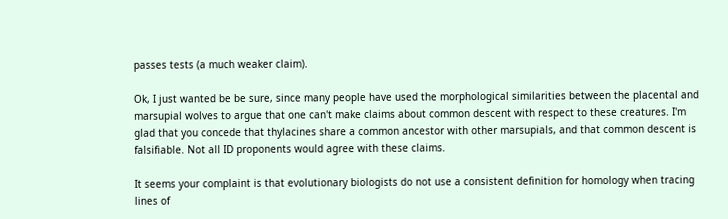passes tests (a much weaker claim).

Ok, I just wanted be be sure, since many people have used the morphological similarities between the placental and marsupial wolves to argue that one can't make claims about common descent with respect to these creatures. I'm glad that you concede that thylacines share a common ancestor with other marsupials, and that common descent is falsifiable. Not all ID proponents would agree with these claims.

It seems your complaint is that evolutionary biologists do not use a consistent definition for homology when tracing lines of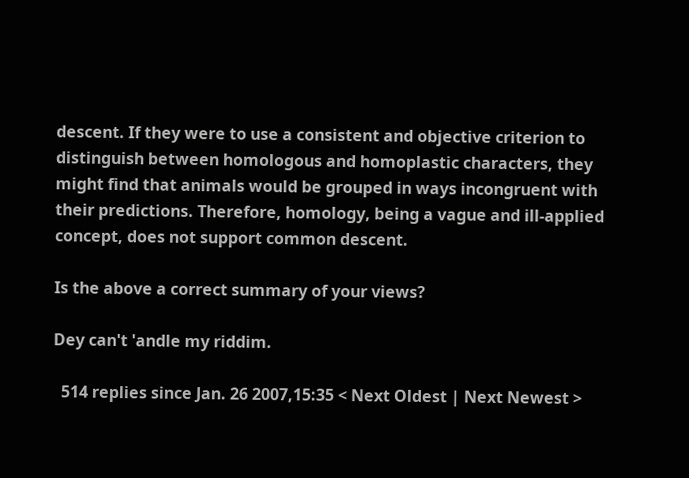descent. If they were to use a consistent and objective criterion to distinguish between homologous and homoplastic characters, they might find that animals would be grouped in ways incongruent with their predictions. Therefore, homology, being a vague and ill-applied concept, does not support common descent.

Is the above a correct summary of your views?

Dey can't 'andle my riddim.

  514 replies since Jan. 26 2007,15:35 < Next Oldest | Next Newest >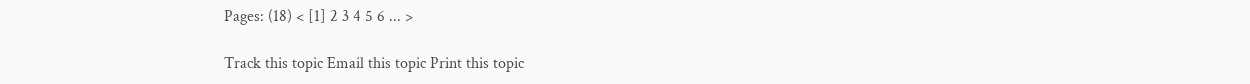Pages: (18) < [1] 2 3 4 5 6 ... >

Track this topic Email this topic Print this topic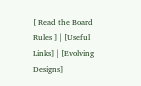[ Read the Board Rules ] | [Useful Links] | [Evolving Designs]